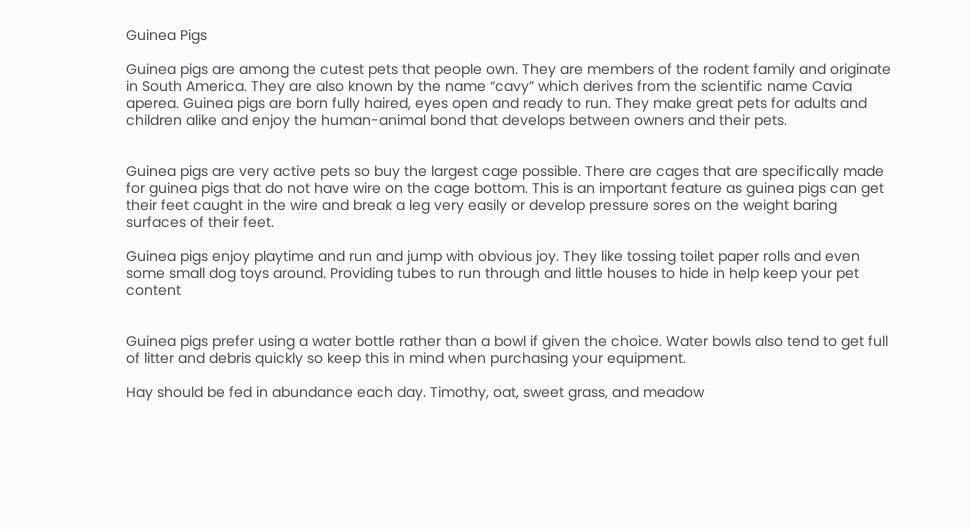Guinea Pigs

Guinea pigs are among the cutest pets that people own. They are members of the rodent family and originate in South America. They are also known by the name “cavy” which derives from the scientific name Cavia aperea. Guinea pigs are born fully haired, eyes open and ready to run. They make great pets for adults and children alike and enjoy the human-animal bond that develops between owners and their pets.


Guinea pigs are very active pets so buy the largest cage possible. There are cages that are specifically made for guinea pigs that do not have wire on the cage bottom. This is an important feature as guinea pigs can get their feet caught in the wire and break a leg very easily or develop pressure sores on the weight baring surfaces of their feet.

Guinea pigs enjoy playtime and run and jump with obvious joy. They like tossing toilet paper rolls and even some small dog toys around. Providing tubes to run through and little houses to hide in help keep your pet content


Guinea pigs prefer using a water bottle rather than a bowl if given the choice. Water bowls also tend to get full of litter and debris quickly so keep this in mind when purchasing your equipment.

Hay should be fed in abundance each day. Timothy, oat, sweet grass, and meadow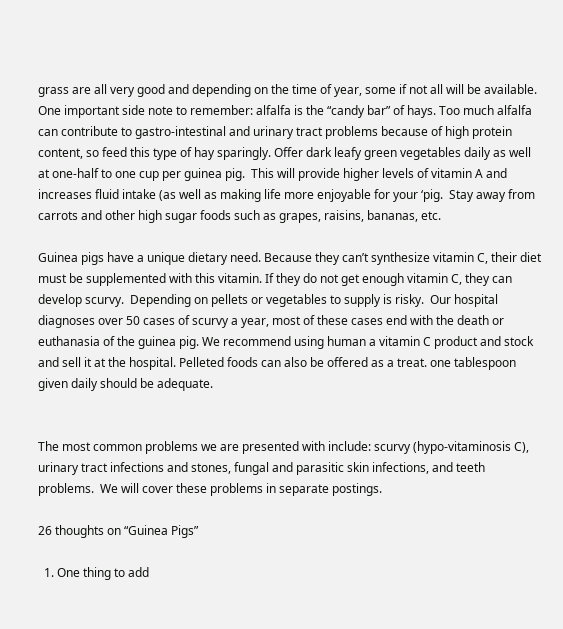grass are all very good and depending on the time of year, some if not all will be available. One important side note to remember: alfalfa is the “candy bar” of hays. Too much alfalfa can contribute to gastro-intestinal and urinary tract problems because of high protein content, so feed this type of hay sparingly. Offer dark leafy green vegetables daily as well at one-half to one cup per guinea pig.  This will provide higher levels of vitamin A and increases fluid intake (as well as making life more enjoyable for your ‘pig.  Stay away from carrots and other high sugar foods such as grapes, raisins, bananas, etc.

Guinea pigs have a unique dietary need. Because they can’t synthesize vitamin C, their diet must be supplemented with this vitamin. If they do not get enough vitamin C, they can develop scurvy.  Depending on pellets or vegetables to supply is risky.  Our hospital diagnoses over 50 cases of scurvy a year, most of these cases end with the death or euthanasia of the guinea pig. We recommend using human a vitamin C product and stock and sell it at the hospital. Pelleted foods can also be offered as a treat. one tablespoon given daily should be adequate.


The most common problems we are presented with include: scurvy (hypo-vitaminosis C), urinary tract infections and stones, fungal and parasitic skin infections, and teeth problems.  We will cover these problems in separate postings.

26 thoughts on “Guinea Pigs”

  1. One thing to add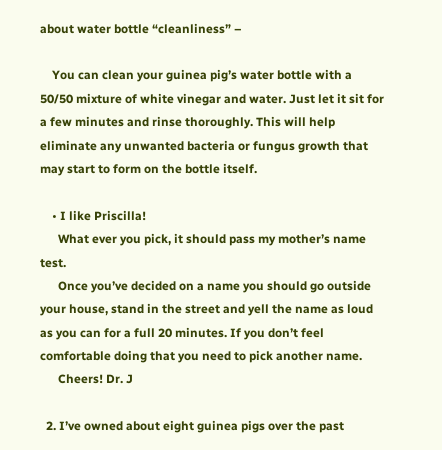about water bottle “cleanliness” –

    You can clean your guinea pig’s water bottle with a 50/50 mixture of white vinegar and water. Just let it sit for a few minutes and rinse thoroughly. This will help eliminate any unwanted bacteria or fungus growth that may start to form on the bottle itself.

    • I like Priscilla!
      What ever you pick, it should pass my mother’s name test.
      Once you’ve decided on a name you should go outside your house, stand in the street and yell the name as loud as you can for a full 20 minutes. If you don’t feel comfortable doing that you need to pick another name.
      Cheers! Dr. J

  2. I’ve owned about eight guinea pigs over the past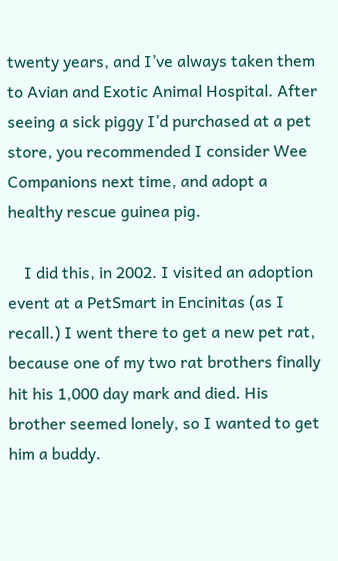twenty years, and I’ve always taken them to Avian and Exotic Animal Hospital. After seeing a sick piggy I’d purchased at a pet store, you recommended I consider Wee Companions next time, and adopt a healthy rescue guinea pig.

    I did this, in 2002. I visited an adoption event at a PetSmart in Encinitas (as I recall.) I went there to get a new pet rat, because one of my two rat brothers finally hit his 1,000 day mark and died. His brother seemed lonely, so I wanted to get him a buddy.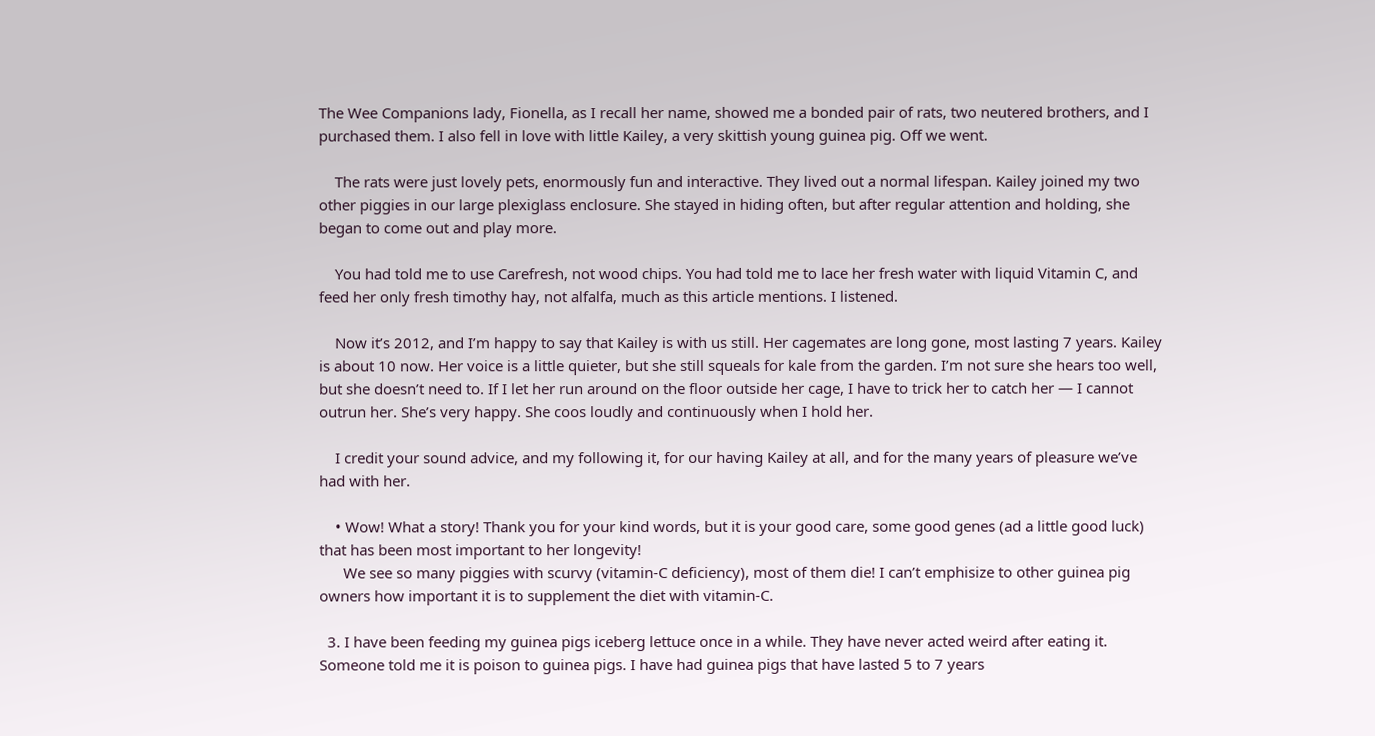The Wee Companions lady, Fionella, as I recall her name, showed me a bonded pair of rats, two neutered brothers, and I purchased them. I also fell in love with little Kailey, a very skittish young guinea pig. Off we went.

    The rats were just lovely pets, enormously fun and interactive. They lived out a normal lifespan. Kailey joined my two other piggies in our large plexiglass enclosure. She stayed in hiding often, but after regular attention and holding, she began to come out and play more.

    You had told me to use Carefresh, not wood chips. You had told me to lace her fresh water with liquid Vitamin C, and feed her only fresh timothy hay, not alfalfa, much as this article mentions. I listened.

    Now it’s 2012, and I’m happy to say that Kailey is with us still. Her cagemates are long gone, most lasting 7 years. Kailey is about 10 now. Her voice is a little quieter, but she still squeals for kale from the garden. I’m not sure she hears too well, but she doesn’t need to. If I let her run around on the floor outside her cage, I have to trick her to catch her — I cannot outrun her. She’s very happy. She coos loudly and continuously when I hold her.

    I credit your sound advice, and my following it, for our having Kailey at all, and for the many years of pleasure we’ve had with her.

    • Wow! What a story! Thank you for your kind words, but it is your good care, some good genes (ad a little good luck) that has been most important to her longevity!
      We see so many piggies with scurvy (vitamin-C deficiency), most of them die! I can’t emphisize to other guinea pig owners how important it is to supplement the diet with vitamin-C.

  3. I have been feeding my guinea pigs iceberg lettuce once in a while. They have never acted weird after eating it. Someone told me it is poison to guinea pigs. I have had guinea pigs that have lasted 5 to 7 years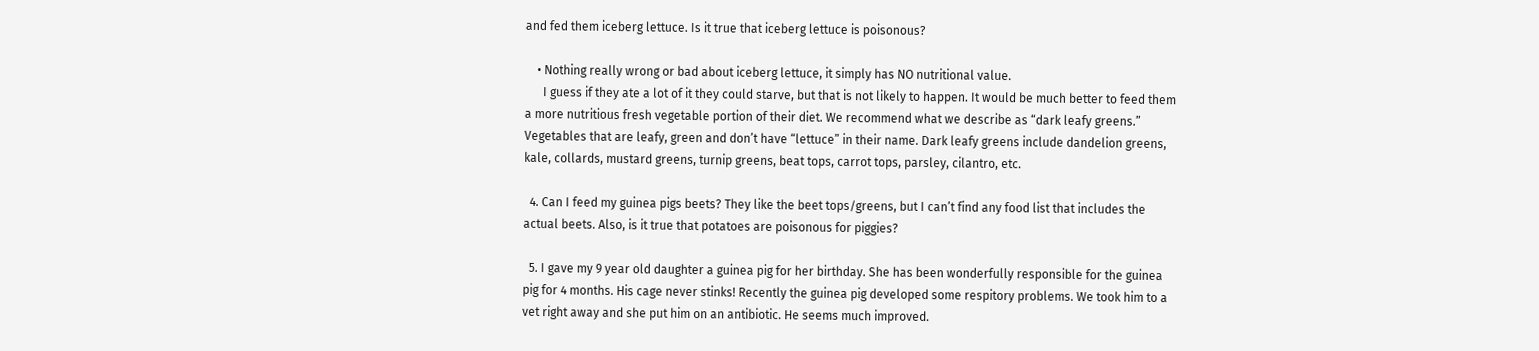and fed them iceberg lettuce. Is it true that iceberg lettuce is poisonous?

    • Nothing really wrong or bad about iceberg lettuce, it simply has NO nutritional value.
      I guess if they ate a lot of it they could starve, but that is not likely to happen. It would be much better to feed them a more nutritious fresh vegetable portion of their diet. We recommend what we describe as “dark leafy greens.” Vegetables that are leafy, green and don’t have “lettuce” in their name. Dark leafy greens include dandelion greens, kale, collards, mustard greens, turnip greens, beat tops, carrot tops, parsley, cilantro, etc.

  4. Can I feed my guinea pigs beets? They like the beet tops/greens, but I can’t find any food list that includes the actual beets. Also, is it true that potatoes are poisonous for piggies?

  5. I gave my 9 year old daughter a guinea pig for her birthday. She has been wonderfully responsible for the guinea pig for 4 months. His cage never stinks! Recently the guinea pig developed some respitory problems. We took him to a vet right away and she put him on an antibiotic. He seems much improved.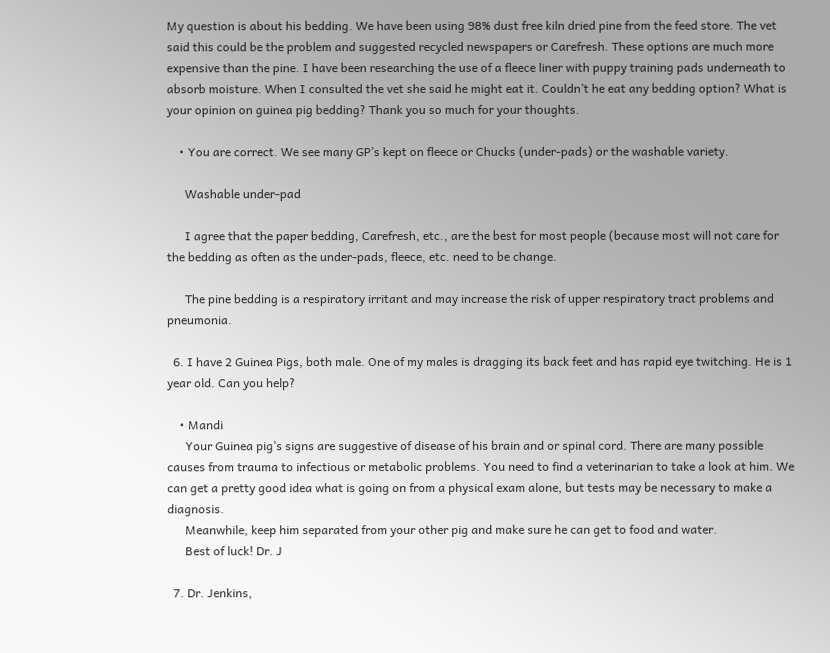My question is about his bedding. We have been using 98% dust free kiln dried pine from the feed store. The vet said this could be the problem and suggested recycled newspapers or Carefresh. These options are much more expensive than the pine. I have been researching the use of a fleece liner with puppy training pads underneath to absorb moisture. When I consulted the vet she said he might eat it. Couldn’t he eat any bedding option? What is your opinion on guinea pig bedding? Thank you so much for your thoughts.

    • You are correct. We see many GP’s kept on fleece or Chucks (under-pads) or the washable variety.

      Washable under-pad

      I agree that the paper bedding, Carefresh, etc., are the best for most people (because most will not care for the bedding as often as the under-pads, fleece, etc. need to be change.

      The pine bedding is a respiratory irritant and may increase the risk of upper respiratory tract problems and pneumonia.

  6. I have 2 Guinea Pigs, both male. One of my males is dragging its back feet and has rapid eye twitching. He is 1 year old. Can you help?

    • Mandi
      Your Guinea pig’s signs are suggestive of disease of his brain and or spinal cord. There are many possible causes from trauma to infectious or metabolic problems. You need to find a veterinarian to take a look at him. We can get a pretty good idea what is going on from a physical exam alone, but tests may be necessary to make a diagnosis.
      Meanwhile, keep him separated from your other pig and make sure he can get to food and water.
      Best of luck! Dr. J

  7. Dr. Jenkins,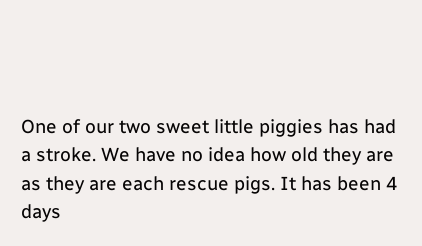One of our two sweet little piggies has had a stroke. We have no idea how old they are as they are each rescue pigs. It has been 4 days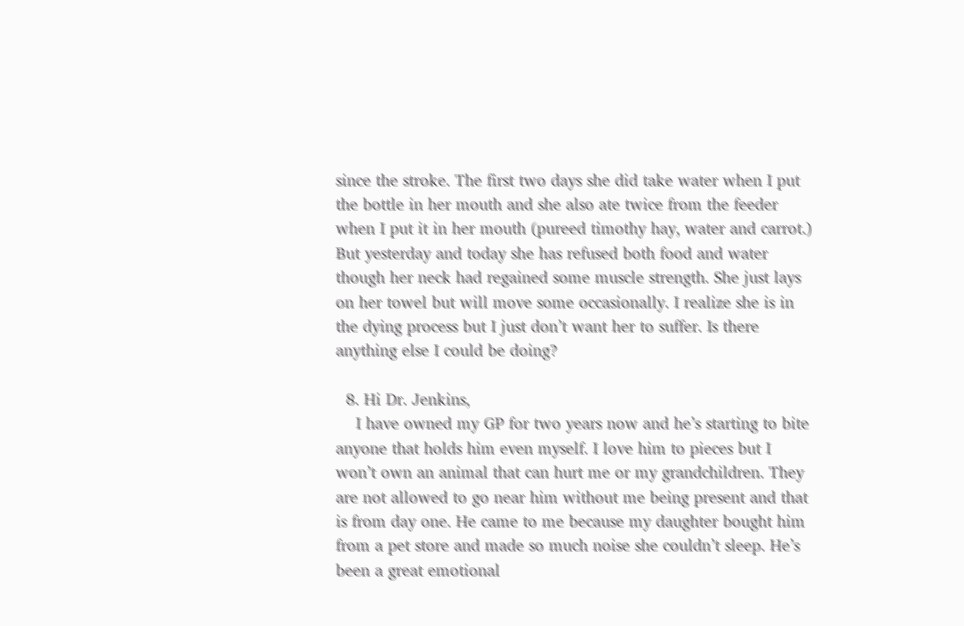since the stroke. The first two days she did take water when I put the bottle in her mouth and she also ate twice from the feeder when I put it in her mouth (pureed timothy hay, water and carrot.) But yesterday and today she has refused both food and water though her neck had regained some muscle strength. She just lays on her towel but will move some occasionally. I realize she is in the dying process but I just don’t want her to suffer. Is there anything else I could be doing?

  8. Hi Dr. Jenkins,
    I have owned my GP for two years now and he’s starting to bite anyone that holds him even myself. I love him to pieces but I won’t own an animal that can hurt me or my grandchildren. They are not allowed to go near him without me being present and that is from day one. He came to me because my daughter bought him from a pet store and made so much noise she couldn’t sleep. He’s been a great emotional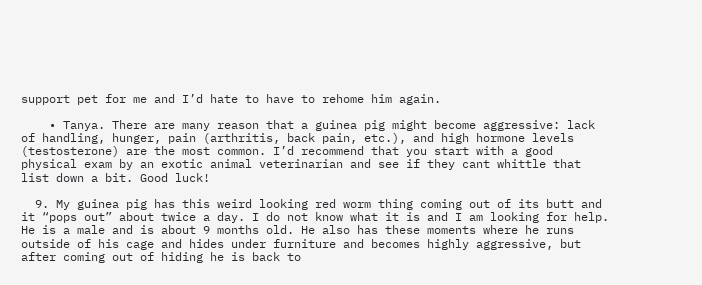support pet for me and I’d hate to have to rehome him again.

    • Tanya. There are many reason that a guinea pig might become aggressive: lack of handling, hunger, pain (arthritis, back pain, etc.), and high hormone levels (testosterone) are the most common. I’d recommend that you start with a good physical exam by an exotic animal veterinarian and see if they cant whittle that list down a bit. Good luck!

  9. My guinea pig has this weird looking red worm thing coming out of its butt and it “pops out” about twice a day. I do not know what it is and I am looking for help. He is a male and is about 9 months old. He also has these moments where he runs outside of his cage and hides under furniture and becomes highly aggressive, but after coming out of hiding he is back to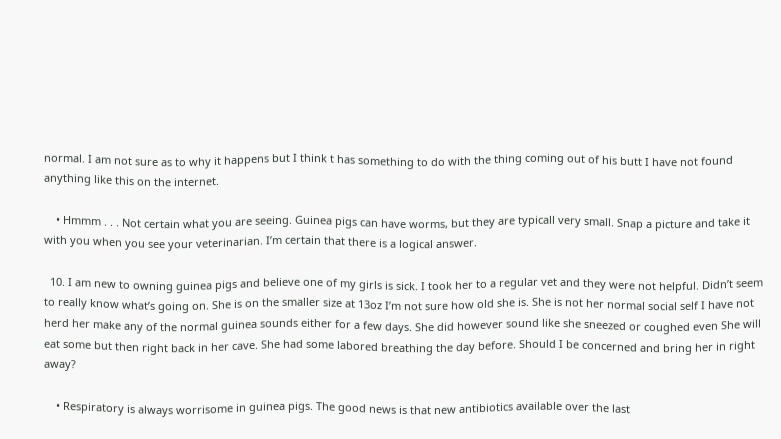normal. I am not sure as to why it happens but I think t has something to do with the thing coming out of his butt I have not found anything like this on the internet.

    • Hmmm . . . Not certain what you are seeing. Guinea pigs can have worms, but they are typicall very small. Snap a picture and take it with you when you see your veterinarian. I’m certain that there is a logical answer.

  10. I am new to owning guinea pigs and believe one of my girls is sick. I took her to a regular vet and they were not helpful. Didn’t seem to really know what’s going on. She is on the smaller size at 13oz I’m not sure how old she is. She is not her normal social self I have not herd her make any of the normal guinea sounds either for a few days. She did however sound like she sneezed or coughed even She will eat some but then right back in her cave. She had some labored breathing the day before. Should I be concerned and bring her in right away?

    • Respiratory is always worrisome in guinea pigs. The good news is that new antibiotics available over the last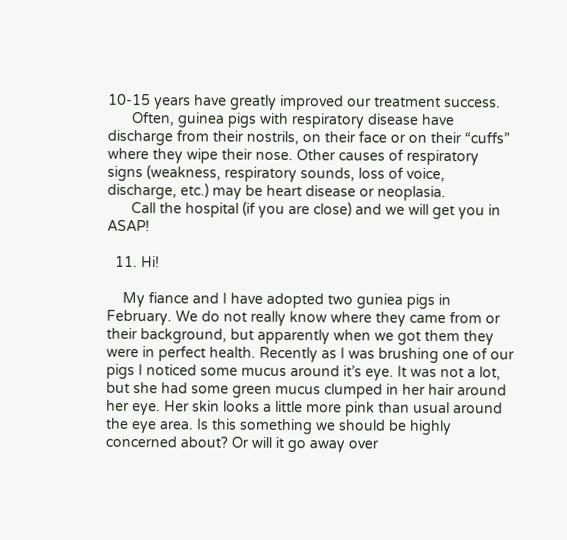10-15 years have greatly improved our treatment success.
      Often, guinea pigs with respiratory disease have discharge from their nostrils, on their face or on their “cuffs” where they wipe their nose. Other causes of respiratory signs (weakness, respiratory sounds, loss of voice, discharge, etc.) may be heart disease or neoplasia.
      Call the hospital (if you are close) and we will get you in ASAP!

  11. Hi!

    My fiance and I have adopted two guniea pigs in February. We do not really know where they came from or their background, but apparently when we got them they were in perfect health. Recently as I was brushing one of our pigs I noticed some mucus around it’s eye. It was not a lot, but she had some green mucus clumped in her hair around her eye. Her skin looks a little more pink than usual around the eye area. Is this something we should be highly concerned about? Or will it go away over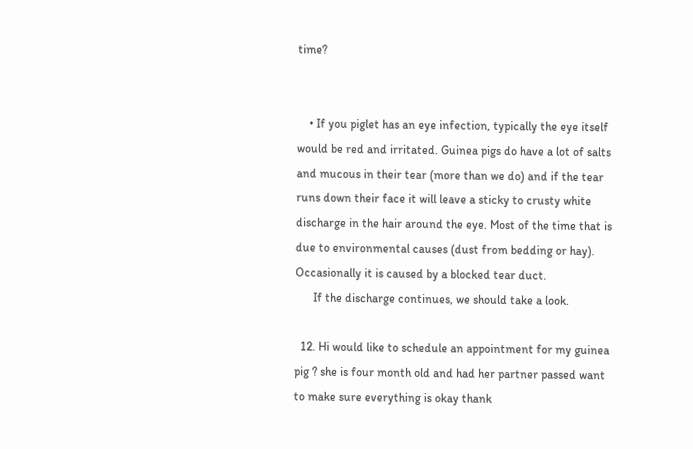time?


    • If you piglet has an eye infection, typically the eye itself would be red and irritated. Guinea pigs do have a lot of salts and mucous in their tear (more than we do) and if the tear runs down their face it will leave a sticky to crusty white discharge in the hair around the eye. Most of the time that is due to environmental causes (dust from bedding or hay). Occasionally it is caused by a blocked tear duct.
      If the discharge continues, we should take a look.

  12. Hi would like to schedule an appointment for my guinea pig ? she is four month old and had her partner passed want to make sure everything is okay thank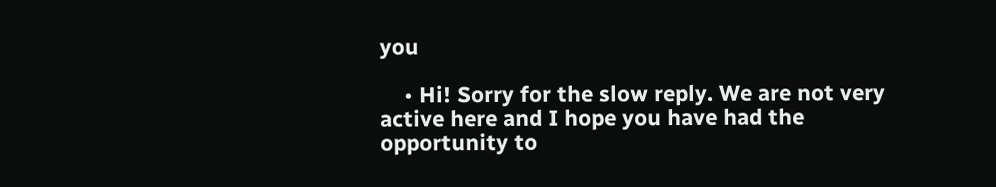you

    • Hi! Sorry for the slow reply. We are not very active here and I hope you have had the opportunity to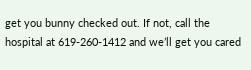get you bunny checked out. If not, call the hospital at 619-260-1412 and we’ll get you cared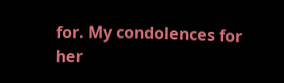for. My condolences for her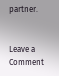partner.


Leave a Comment